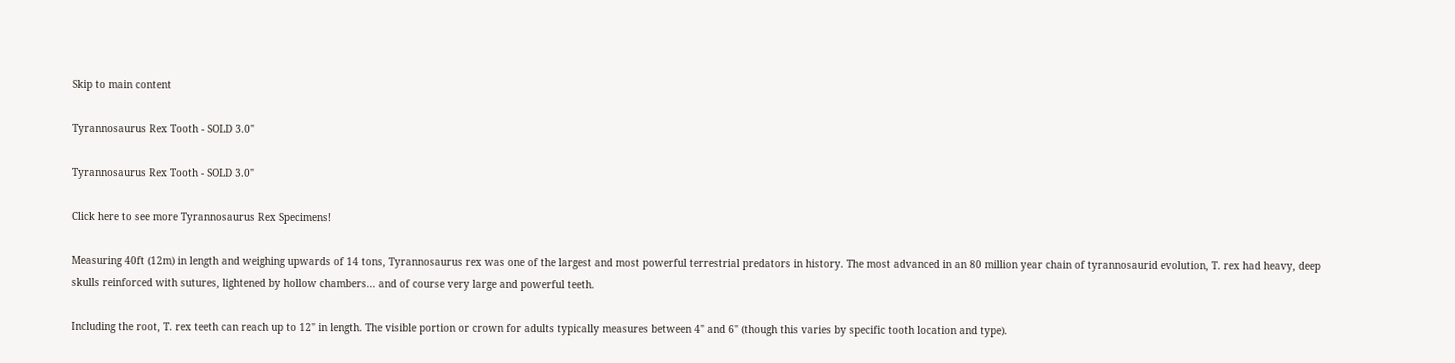Skip to main content

Tyrannosaurus Rex Tooth - SOLD 3.0"

Tyrannosaurus Rex Tooth - SOLD 3.0"

Click here to see more Tyrannosaurus Rex Specimens!

Measuring 40ft (12m) in length and weighing upwards of 14 tons, Tyrannosaurus rex was one of the largest and most powerful terrestrial predators in history. The most advanced in an 80 million year chain of tyrannosaurid evolution, T. rex had heavy, deep skulls reinforced with sutures, lightened by hollow chambers... and of course very large and powerful teeth.

Including the root, T. rex teeth can reach up to 12" in length. The visible portion or crown for adults typically measures between 4" and 6" (though this varies by specific tooth location and type).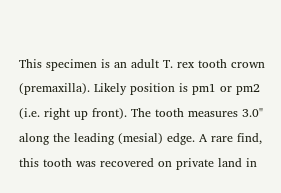This specimen is an adult T. rex tooth crown (premaxilla). Likely position is pm1 or pm2 (i.e. right up front). The tooth measures 3.0" along the leading (mesial) edge. A rare find, this tooth was recovered on private land in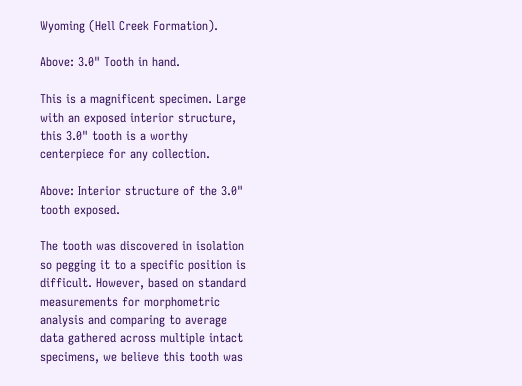Wyoming (Hell Creek Formation).

Above: 3.0" Tooth in hand.

This is a magnificent specimen. Large with an exposed interior structure, this 3.0" tooth is a worthy centerpiece for any collection.

Above: Interior structure of the 3.0" tooth exposed.

The tooth was discovered in isolation so pegging it to a specific position is difficult. However, based on standard measurements for morphometric analysis and comparing to average data gathered across multiple intact specimens, we believe this tooth was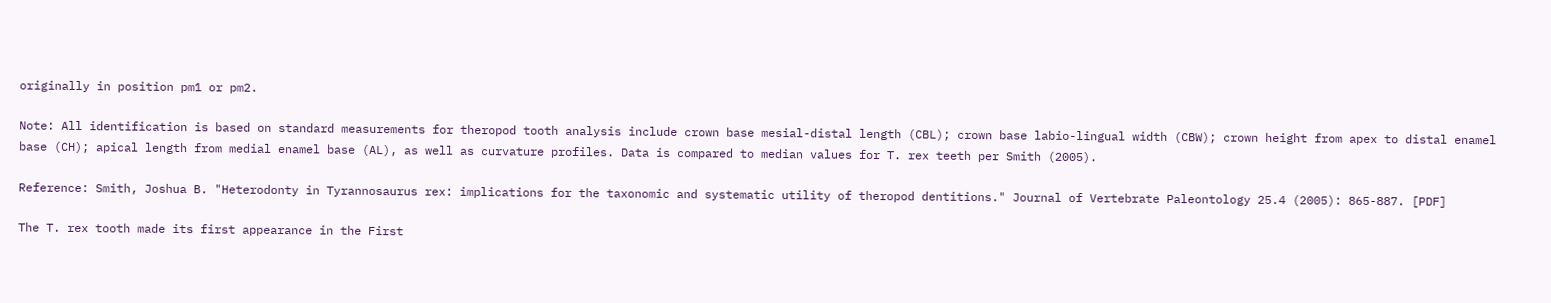originally in position pm1 or pm2.

Note: All identification is based on standard measurements for theropod tooth analysis include crown base mesial-distal length (CBL); crown base labio-lingual width (CBW); crown height from apex to distal enamel base (CH); apical length from medial enamel base (AL), as well as curvature profiles. Data is compared to median values for T. rex teeth per Smith (2005).

Reference: Smith, Joshua B. "Heterodonty in Tyrannosaurus rex: implications for the taxonomic and systematic utility of theropod dentitions." Journal of Vertebrate Paleontology 25.4 (2005): 865-887. [PDF]

The T. rex tooth made its first appearance in the First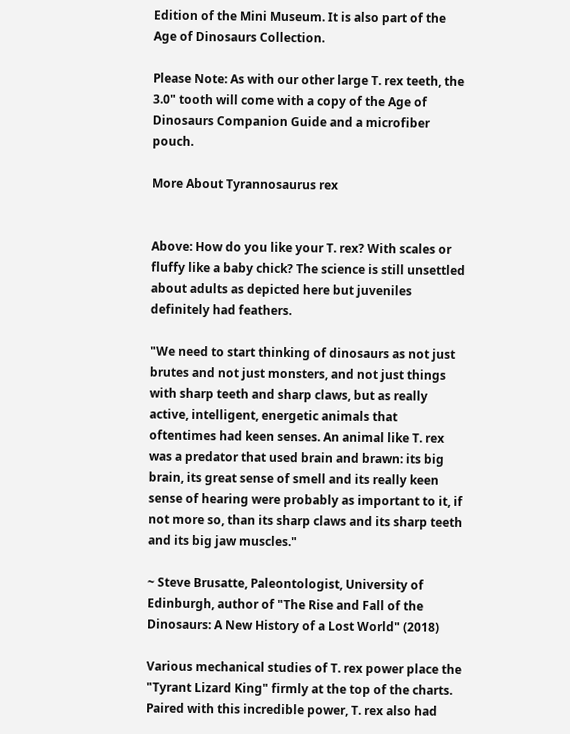Edition of the Mini Museum. It is also part of the Age of Dinosaurs Collection.

Please Note: As with our other large T. rex teeth, the 3.0" tooth will come with a copy of the Age of Dinosaurs Companion Guide and a microfiber pouch.

More About Tyrannosaurus rex


Above: How do you like your T. rex? With scales or fluffy like a baby chick? The science is still unsettled about adults as depicted here but juveniles definitely had feathers.

"We need to start thinking of dinosaurs as not just brutes and not just monsters, and not just things with sharp teeth and sharp claws, but as really active, intelligent, energetic animals that oftentimes had keen senses. An animal like T. rex was a predator that used brain and brawn: its big brain, its great sense of smell and its really keen sense of hearing were probably as important to it, if not more so, than its sharp claws and its sharp teeth and its big jaw muscles."

~ Steve Brusatte, Paleontologist, University of Edinburgh, author of "The Rise and Fall of the Dinosaurs: A New History of a Lost World" (2018)

Various mechanical studies of T. rex power place the "Tyrant Lizard King" firmly at the top of the charts. Paired with this incredible power, T. rex also had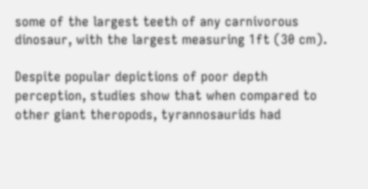some of the largest teeth of any carnivorous dinosaur, with the largest measuring 1ft (30 cm).

Despite popular depictions of poor depth perception, studies show that when compared to other giant theropods, tyrannosaurids had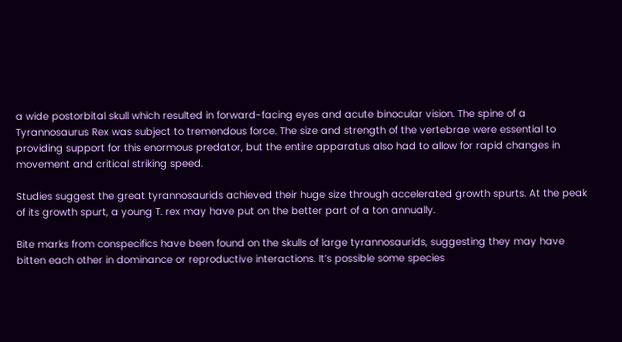a wide postorbital skull which resulted in forward-facing eyes and acute binocular vision. The spine of a Tyrannosaurus Rex was subject to tremendous force. The size and strength of the vertebrae were essential to providing support for this enormous predator, but the entire apparatus also had to allow for rapid changes in movement and critical striking speed.

Studies suggest the great tyrannosaurids achieved their huge size through accelerated growth spurts. At the peak of its growth spurt, a young T. rex may have put on the better part of a ton annually.

Bite marks from conspecifics have been found on the skulls of large tyrannosaurids, suggesting they may have bitten each other in dominance or reproductive interactions. It’s possible some species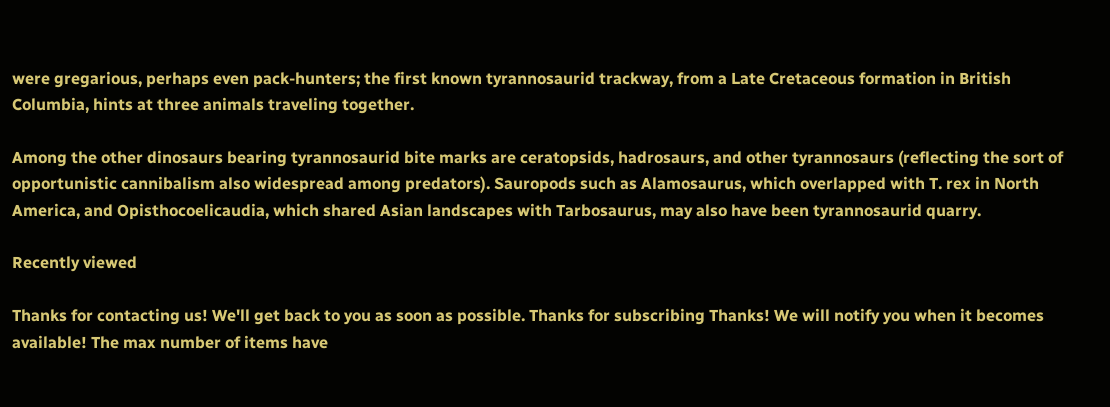were gregarious, perhaps even pack-hunters; the first known tyrannosaurid trackway, from a Late Cretaceous formation in British Columbia, hints at three animals traveling together.

Among the other dinosaurs bearing tyrannosaurid bite marks are ceratopsids, hadrosaurs, and other tyrannosaurs (reflecting the sort of opportunistic cannibalism also widespread among predators). Sauropods such as Alamosaurus, which overlapped with T. rex in North America, and Opisthocoelicaudia, which shared Asian landscapes with Tarbosaurus, may also have been tyrannosaurid quarry.

Recently viewed

Thanks for contacting us! We'll get back to you as soon as possible. Thanks for subscribing Thanks! We will notify you when it becomes available! The max number of items have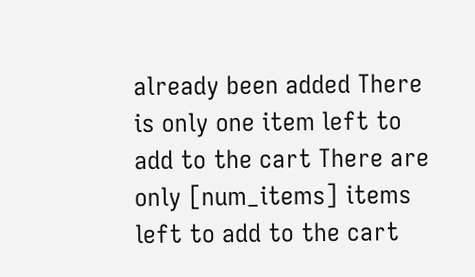already been added There is only one item left to add to the cart There are only [num_items] items left to add to the cart